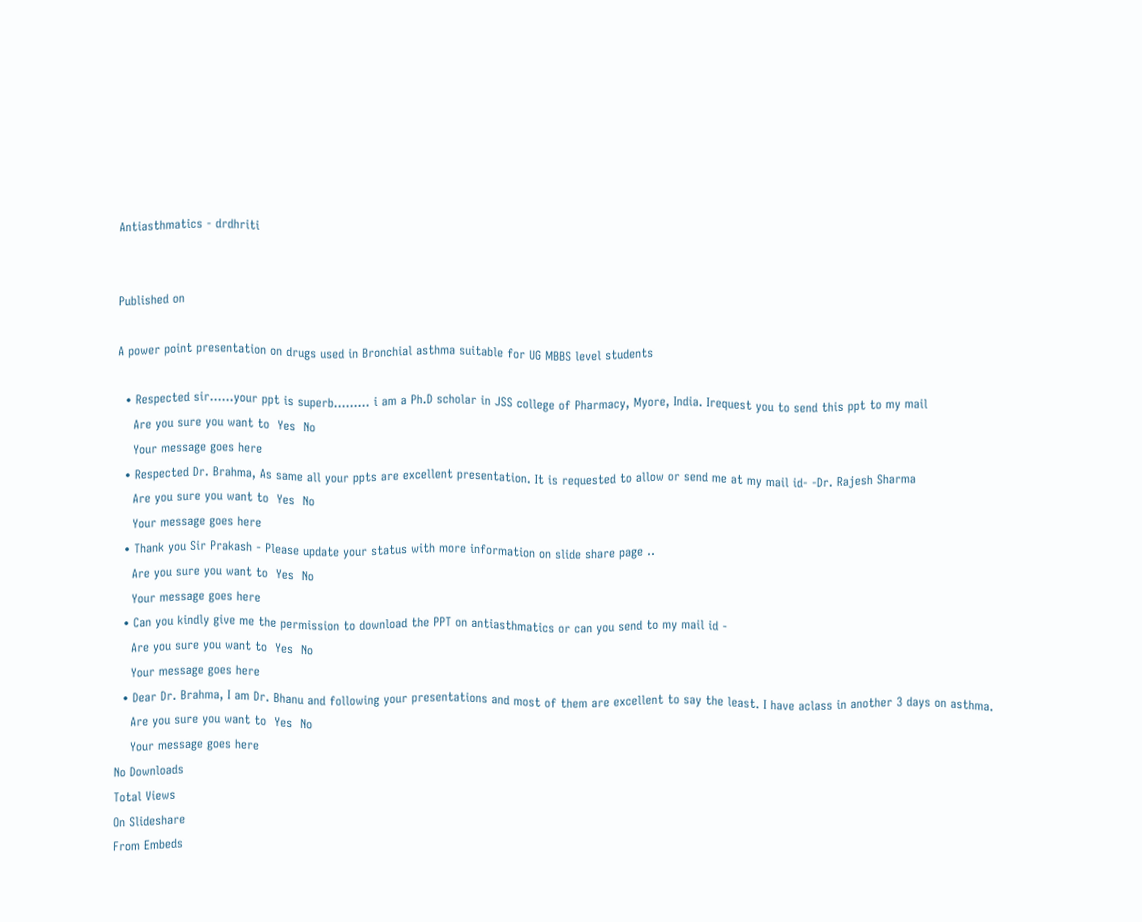Antiasthmatics - drdhriti


Published on

A power point presentation on drugs used in Bronchial asthma suitable for UG MBBS level students

  • Respected sir......your ppt is superb......... i am a Ph.D scholar in JSS college of Pharmacy, Myore, India. Irequest you to send this ppt to my mail
    Are you sure you want to  Yes  No
    Your message goes here
  • Respected Dr. Brahma, As same all your ppts are excellent presentation. It is requested to allow or send me at my mail id- -Dr. Rajesh Sharma
    Are you sure you want to  Yes  No
    Your message goes here
  • Thank you Sir Prakash - Please update your status with more information on slide share page ..
    Are you sure you want to  Yes  No
    Your message goes here
  • Can you kindly give me the permission to download the PPT on antiasthmatics or can you send to my mail id -
    Are you sure you want to  Yes  No
    Your message goes here
  • Dear Dr. Brahma, I am Dr. Bhanu and following your presentations and most of them are excellent to say the least. I have aclass in another 3 days on asthma.
    Are you sure you want to  Yes  No
    Your message goes here
No Downloads
Total Views
On Slideshare
From Embeds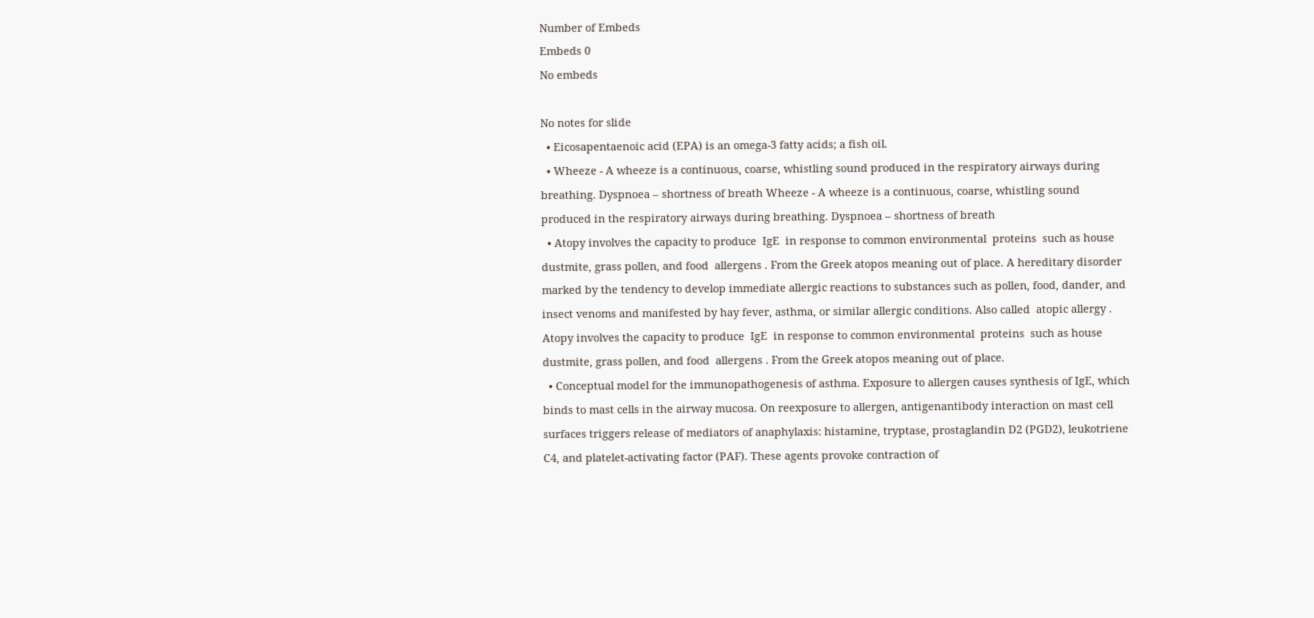Number of Embeds
Embeds 0
No embeds

No notes for slide
  • Eicosapentaenoic acid (EPA) is an omega-3 fatty acids; a fish oil.
  • Wheeze - A wheeze is a continuous, coarse, whistling sound produced in the respiratory airways during breathing. Dyspnoea – shortness of breath Wheeze - A wheeze is a continuous, coarse, whistling sound produced in the respiratory airways during breathing. Dyspnoea – shortness of breath
  • Atopy involves the capacity to produce  IgE  in response to common environmental  proteins  such as house dustmite, grass pollen, and food  allergens . From the Greek atopos meaning out of place. A hereditary disorder marked by the tendency to develop immediate allergic reactions to substances such as pollen, food, dander, and insect venoms and manifested by hay fever, asthma, or similar allergic conditions. Also called  atopic allergy . Atopy involves the capacity to produce  IgE  in response to common environmental  proteins  such as house dustmite, grass pollen, and food  allergens . From the Greek atopos meaning out of place.
  • Conceptual model for the immunopathogenesis of asthma. Exposure to allergen causes synthesis of IgE, which binds to mast cells in the airway mucosa. On reexposure to allergen, antigenantibody interaction on mast cell surfaces triggers release of mediators of anaphylaxis: histamine, tryptase, prostaglandin D2 (PGD2), leukotriene C4, and platelet-activating factor (PAF). These agents provoke contraction of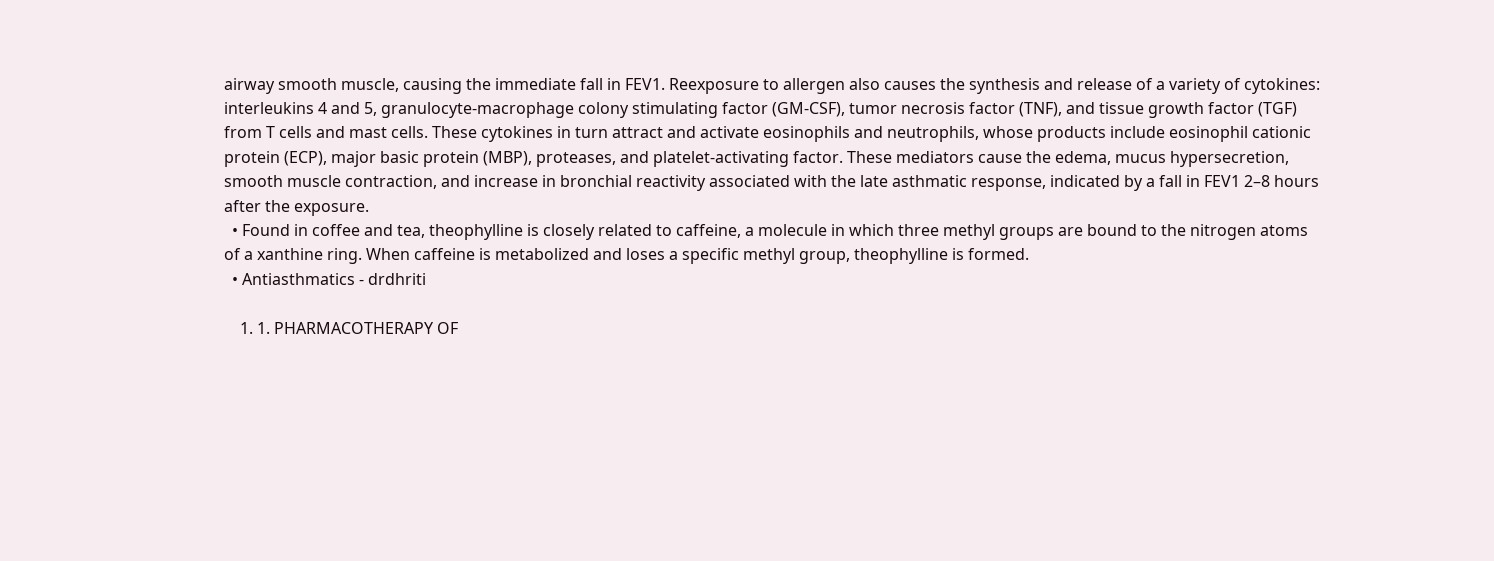airway smooth muscle, causing the immediate fall in FEV1. Reexposure to allergen also causes the synthesis and release of a variety of cytokines: interleukins 4 and 5, granulocyte-macrophage colony stimulating factor (GM-CSF), tumor necrosis factor (TNF), and tissue growth factor (TGF) from T cells and mast cells. These cytokines in turn attract and activate eosinophils and neutrophils, whose products include eosinophil cationic protein (ECP), major basic protein (MBP), proteases, and platelet-activating factor. These mediators cause the edema, mucus hypersecretion, smooth muscle contraction, and increase in bronchial reactivity associated with the late asthmatic response, indicated by a fall in FEV1 2–8 hours after the exposure.
  • Found in coffee and tea, theophylline is closely related to caffeine, a molecule in which three methyl groups are bound to the nitrogen atoms of a xanthine ring. When caffeine is metabolized and loses a specific methyl group, theophylline is formed.
  • Antiasthmatics - drdhriti

    1. 1. PHARMACOTHERAPY OF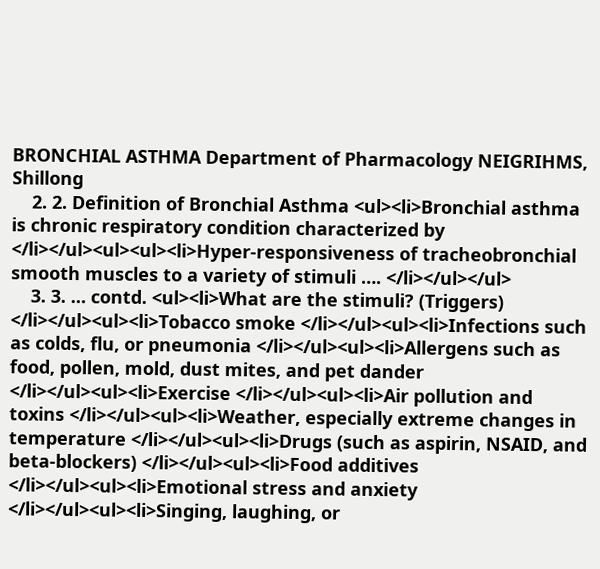BRONCHIAL ASTHMA Department of Pharmacology NEIGRIHMS, Shillong
    2. 2. Definition of Bronchial Asthma <ul><li>Bronchial asthma is chronic respiratory condition characterized by </li></ul><ul><ul><li>Hyper-responsiveness of tracheobronchial smooth muscles to a variety of stimuli …. </li></ul></ul>
    3. 3. … contd. <ul><li>What are the stimuli? (Triggers) </li></ul><ul><li>Tobacco smoke </li></ul><ul><li>Infections such as colds, flu, or pneumonia </li></ul><ul><li>Allergens such as food, pollen, mold, dust mites, and pet dander </li></ul><ul><li>Exercise </li></ul><ul><li>Air pollution and toxins </li></ul><ul><li>Weather, especially extreme changes in temperature </li></ul><ul><li>Drugs (such as aspirin, NSAID, and beta-blockers) </li></ul><ul><li>Food additives </li></ul><ul><li>Emotional stress and anxiety </li></ul><ul><li>Singing, laughing, or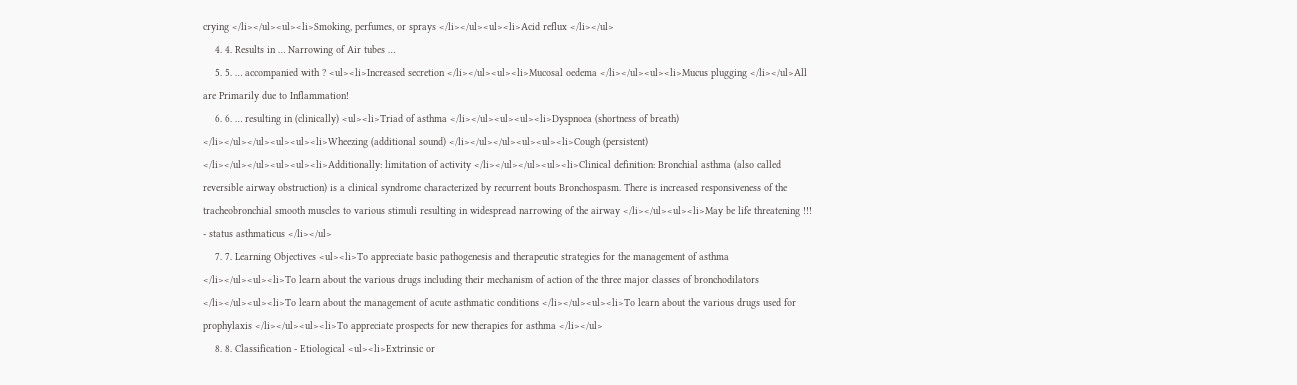crying </li></ul><ul><li>Smoking, perfumes, or sprays </li></ul><ul><li>Acid reflux </li></ul>
    4. 4. Results in … Narrowing of Air tubes …
    5. 5. … accompanied with ? <ul><li>Increased secretion </li></ul><ul><li>Mucosal oedema </li></ul><ul><li>Mucus plugging </li></ul>All are Primarily due to Inflammation!
    6. 6. … resulting in (clinically) <ul><li>Triad of asthma </li></ul><ul><ul><li>Dyspnoea (shortness of breath) </li></ul></ul><ul><ul><li>Wheezing (additional sound) </li></ul></ul><ul><ul><li>Cough (persistent) </li></ul></ul><ul><ul><li>Additionally: limitation of activity </li></ul></ul><ul><li>Clinical definition: Bronchial asthma (also called reversible airway obstruction) is a clinical syndrome characterized by recurrent bouts Bronchospasm. There is increased responsiveness of the tracheobronchial smooth muscles to various stimuli resulting in widespread narrowing of the airway </li></ul><ul><li>May be life threatening !!! - status asthmaticus </li></ul>
    7. 7. Learning Objectives <ul><li>To appreciate basic pathogenesis and therapeutic strategies for the management of asthma </li></ul><ul><li>To learn about the various drugs including their mechanism of action of the three major classes of bronchodilators </li></ul><ul><li>To learn about the management of acute asthmatic conditions </li></ul><ul><li>To learn about the various drugs used for prophylaxis </li></ul><ul><li>To appreciate prospects for new therapies for asthma </li></ul>
    8. 8. Classification - Etiological <ul><li>Extrinsic or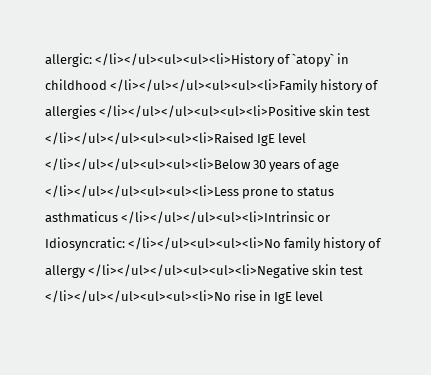allergic: </li></ul><ul><ul><li>History of `atopy` in childhood </li></ul></ul><ul><ul><li>Family history of allergies </li></ul></ul><ul><ul><li>Positive skin test </li></ul></ul><ul><ul><li>Raised IgE level </li></ul></ul><ul><ul><li>Below 30 years of age </li></ul></ul><ul><ul><li>Less prone to status asthmaticus </li></ul></ul><ul><li>Intrinsic or Idiosyncratic: </li></ul><ul><ul><li>No family history of allergy </li></ul></ul><ul><ul><li>Negative skin test </li></ul></ul><ul><ul><li>No rise in IgE level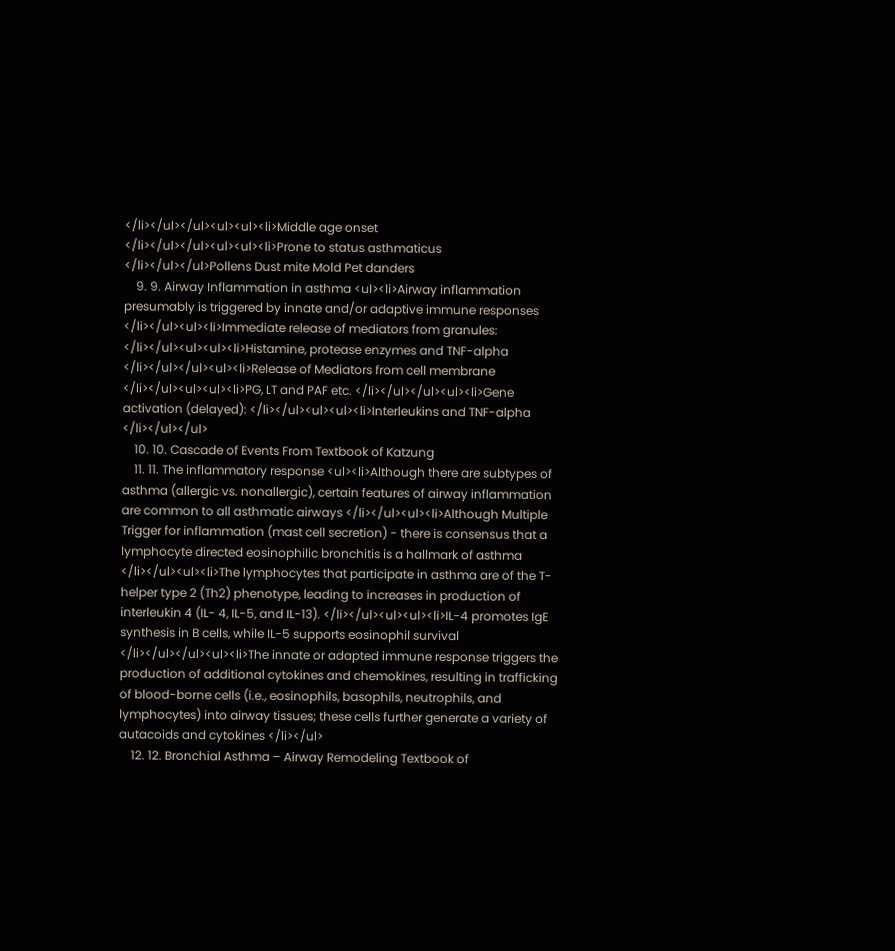</li></ul></ul><ul><ul><li>Middle age onset </li></ul></ul><ul><ul><li>Prone to status asthmaticus </li></ul></ul>Pollens Dust mite Mold Pet danders
    9. 9. Airway Inflammation in asthma <ul><li>Airway inflammation presumably is triggered by innate and/or adaptive immune responses </li></ul><ul><li>Immediate release of mediators from granules: </li></ul><ul><ul><li>Histamine, protease enzymes and TNF-alpha </li></ul></ul><ul><li>Release of Mediators from cell membrane </li></ul><ul><ul><li>PG, LT and PAF etc. </li></ul></ul><ul><li>Gene activation (delayed): </li></ul><ul><ul><li>Interleukins and TNF-alpha </li></ul></ul>
    10. 10. Cascade of Events From Textbook of Katzung
    11. 11. The inflammatory response <ul><li>Although there are subtypes of asthma (allergic vs. nonallergic), certain features of airway inflammation are common to all asthmatic airways </li></ul><ul><li>Although Multiple Trigger for inflammation (mast cell secretion) - there is consensus that a lymphocyte directed eosinophilic bronchitis is a hallmark of asthma </li></ul><ul><li>The lymphocytes that participate in asthma are of the T-helper type 2 (Th2) phenotype, leading to increases in production of interleukin 4 (IL- 4, IL-5, and IL-13). </li></ul><ul><ul><li>IL-4 promotes IgE synthesis in B cells, while IL-5 supports eosinophil survival </li></ul></ul><ul><li>The innate or adapted immune response triggers the production of additional cytokines and chemokines, resulting in trafficking of blood-borne cells (i.e., eosinophils, basophils, neutrophils, and lymphocytes) into airway tissues; these cells further generate a variety of autacoids and cytokines </li></ul>
    12. 12. Bronchial Asthma – Airway Remodeling Textbook of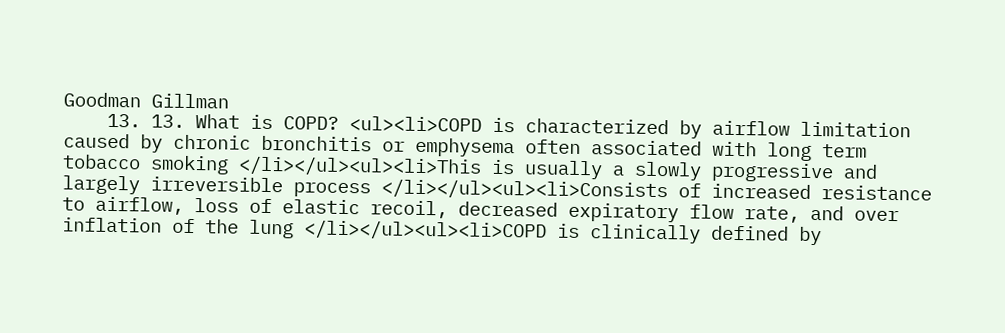Goodman Gillman
    13. 13. What is COPD? <ul><li>COPD is characterized by airflow limitation caused by chronic bronchitis or emphysema often associated with long term tobacco smoking </li></ul><ul><li>This is usually a slowly progressive and largely irreversible process </li></ul><ul><li>Consists of increased resistance to airflow, loss of elastic recoil, decreased expiratory flow rate, and over inflation of the lung </li></ul><ul><li>COPD is clinically defined by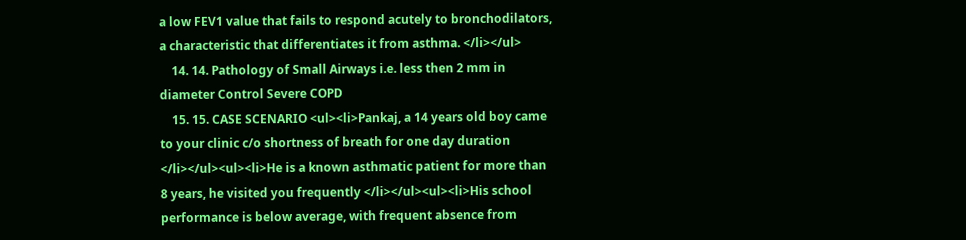a low FEV1 value that fails to respond acutely to bronchodilators, a characteristic that differentiates it from asthma. </li></ul>
    14. 14. Pathology of Small Airways i.e. less then 2 mm in diameter Control Severe COPD
    15. 15. CASE SCENARIO <ul><li>Pankaj, a 14 years old boy came to your clinic c/o shortness of breath for one day duration </li></ul><ul><li>He is a known asthmatic patient for more than 8 years, he visited you frequently </li></ul><ul><li>His school performance is below average, with frequent absence from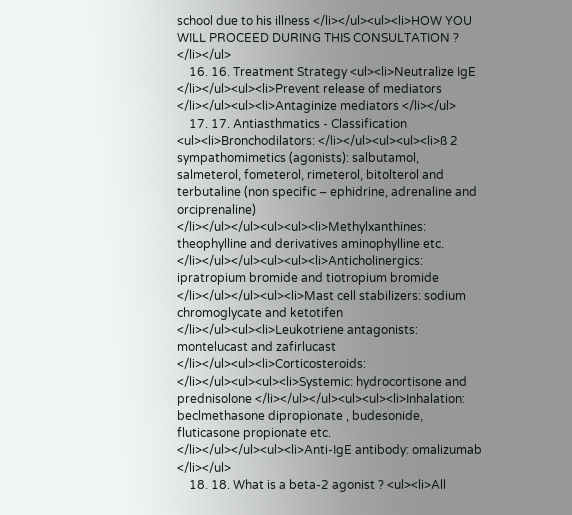school due to his illness </li></ul><ul><li>HOW YOU WILL PROCEED DURING THIS CONSULTATION ? </li></ul>
    16. 16. Treatment Strategy <ul><li>Neutralize IgE </li></ul><ul><li>Prevent release of mediators </li></ul><ul><li>Antaginize mediators </li></ul>
    17. 17. Antiasthmatics - Classification <ul><li>Bronchodilators: </li></ul><ul><ul><li>ß 2 sympathomimetics (agonists): salbutamol, salmeterol, fometerol, rimeterol, bitolterol and terbutaline (non specific – ephidrine, adrenaline and orciprenaline) </li></ul></ul><ul><ul><li>Methylxanthines: theophylline and derivatives aminophylline etc. </li></ul></ul><ul><ul><li>Anticholinergics: ipratropium bromide and tiotropium bromide </li></ul></ul><ul><li>Mast cell stabilizers: sodium chromoglycate and ketotifen </li></ul><ul><li>Leukotriene antagonists: montelucast and zafirlucast </li></ul><ul><li>Corticosteroids: </li></ul><ul><ul><li>Systemic: hydrocortisone and prednisolone </li></ul></ul><ul><ul><li>Inhalation: beclmethasone dipropionate , budesonide, fluticasone propionate etc. </li></ul></ul><ul><li>Anti-IgE antibody: omalizumab </li></ul>
    18. 18. What is a beta-2 agonist ? <ul><li>All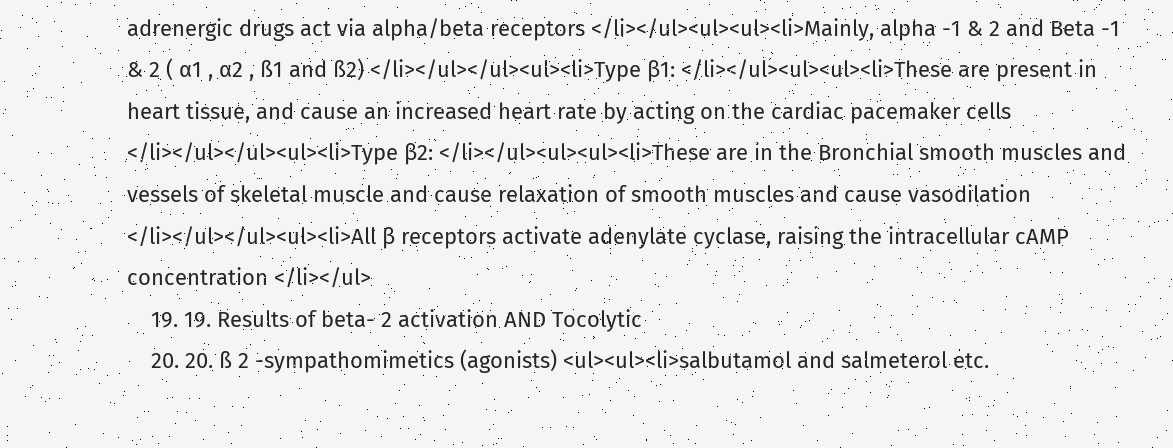adrenergic drugs act via alpha/beta receptors </li></ul><ul><ul><li>Mainly, alpha -1 & 2 and Beta -1 & 2 ( α1 , α2 , ß1 and ß2) </li></ul></ul><ul><li>Type β1: </li></ul><ul><ul><li>These are present in heart tissue, and cause an increased heart rate by acting on the cardiac pacemaker cells </li></ul></ul><ul><li>Type β2: </li></ul><ul><ul><li>These are in the Bronchial smooth muscles and vessels of skeletal muscle and cause relaxation of smooth muscles and cause vasodilation </li></ul></ul><ul><li>All β receptors activate adenylate cyclase, raising the intracellular cAMP concentration </li></ul>
    19. 19. Results of beta- 2 activation AND Tocolytic
    20. 20. ß 2 -sympathomimetics (agonists) <ul><ul><li>salbutamol and salmeterol etc.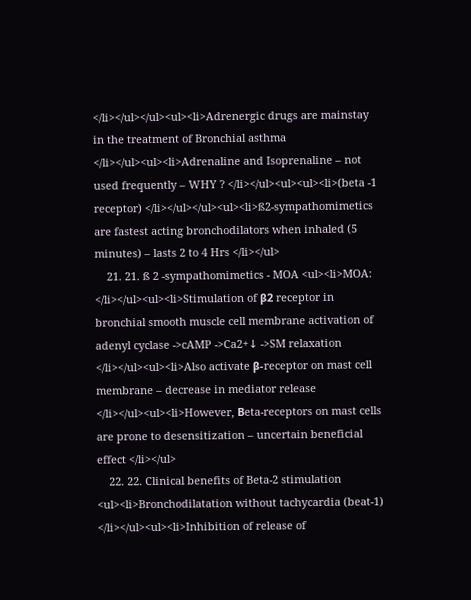</li></ul></ul><ul><li>Adrenergic drugs are mainstay in the treatment of Bronchial asthma </li></ul><ul><li>Adrenaline and Isoprenaline – not used frequently – WHY ? </li></ul><ul><ul><li>(beta -1 receptor) </li></ul></ul><ul><li>ß2-sympathomimetics are fastest acting bronchodilators when inhaled (5 minutes) – lasts 2 to 4 Hrs </li></ul>
    21. 21. ß 2 -sympathomimetics - MOA <ul><li>MOA: </li></ul><ul><li>Stimulation of β2 receptor in bronchial smooth muscle cell membrane activation of adenyl cyclase ->cAMP ->Ca2+↓ ->SM relaxation </li></ul><ul><li>Also activate β-receptor on mast cell membrane – decrease in mediator release </li></ul><ul><li>However, Βeta-receptors on mast cells are prone to desensitization – uncertain beneficial effect </li></ul>
    22. 22. Clinical benefits of Beta-2 stimulation <ul><li>Bronchodilatation without tachycardia (beat-1) </li></ul><ul><li>Inhibition of release of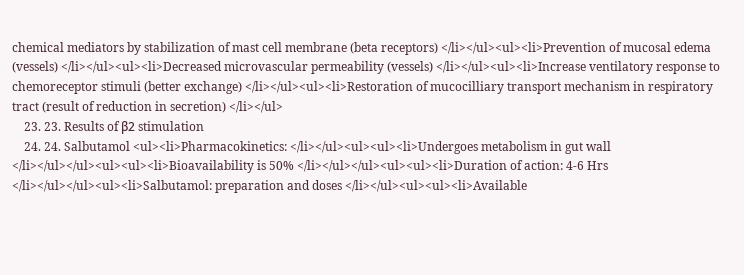chemical mediators by stabilization of mast cell membrane (beta receptors) </li></ul><ul><li>Prevention of mucosal edema (vessels) </li></ul><ul><li>Decreased microvascular permeability (vessels) </li></ul><ul><li>Increase ventilatory response to chemoreceptor stimuli (better exchange) </li></ul><ul><li>Restoration of mucocilliary transport mechanism in respiratory tract (result of reduction in secretion) </li></ul>
    23. 23. Results of β2 stimulation
    24. 24. Salbutamol <ul><li>Pharmacokinetics: </li></ul><ul><ul><li>Undergoes metabolism in gut wall </li></ul></ul><ul><ul><li>Bioavailability is 50% </li></ul></ul><ul><ul><li>Duration of action: 4-6 Hrs </li></ul></ul><ul><li>Salbutamol: preparation and doses </li></ul><ul><ul><li>Available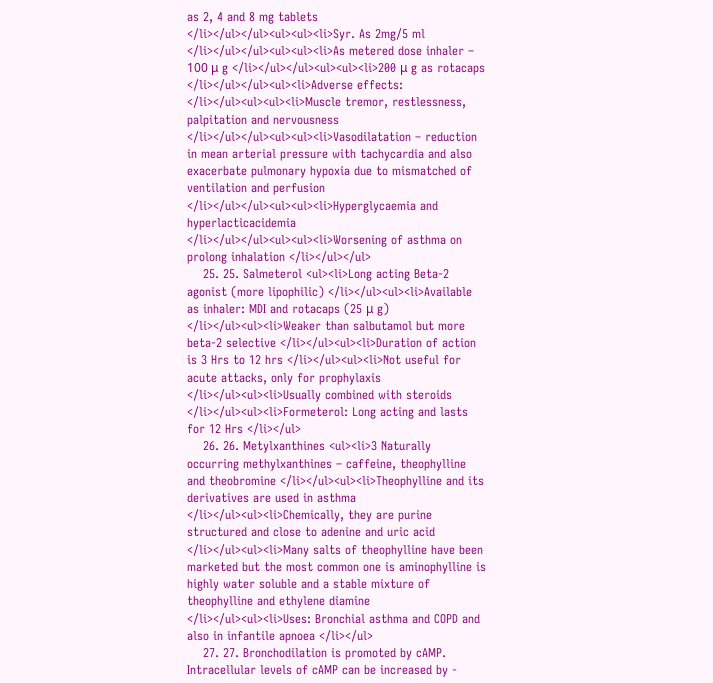as 2, 4 and 8 mg tablets </li></ul></ul><ul><ul><li>Syr. As 2mg/5 ml </li></ul></ul><ul><ul><li>As metered dose inhaler – 100 μ g </li></ul></ul><ul><ul><li>200 μ g as rotacaps </li></ul></ul><ul><li>Adverse effects: </li></ul><ul><ul><li>Muscle tremor, restlessness, palpitation and nervousness </li></ul></ul><ul><ul><li>Vasodilatation – reduction in mean arterial pressure with tachycardia and also exacerbate pulmonary hypoxia due to mismatched of ventilation and perfusion </li></ul></ul><ul><ul><li>Hyperglycaemia and hyperlacticacidemia </li></ul></ul><ul><ul><li>Worsening of asthma on prolong inhalation </li></ul></ul>
    25. 25. Salmeterol <ul><li>Long acting Beta-2 agonist (more lipophilic) </li></ul><ul><li>Available as inhaler: MDI and rotacaps (25 μ g) </li></ul><ul><li>Weaker than salbutamol but more beta-2 selective </li></ul><ul><li>Duration of action is 3 Hrs to 12 hrs </li></ul><ul><li>Not useful for acute attacks, only for prophylaxis </li></ul><ul><li>Usually combined with steroids </li></ul><ul><li>Formeterol: Long acting and lasts for 12 Hrs </li></ul>
    26. 26. Metylxanthines <ul><li>3 Naturally occurring methylxanthines – caffeine, theophylline and theobromine </li></ul><ul><li>Theophylline and its derivatives are used in asthma </li></ul><ul><li>Chemically, they are purine structured and close to adenine and uric acid </li></ul><ul><li>Many salts of theophylline have been marketed but the most common one is aminophylline is highly water soluble and a stable mixture of theophylline and ethylene diamine </li></ul><ul><li>Uses: Bronchial asthma and COPD and also in infantile apnoea </li></ul>
    27. 27. Bronchodilation is promoted by cAMP. Intracellular levels of cAMP can be increased by -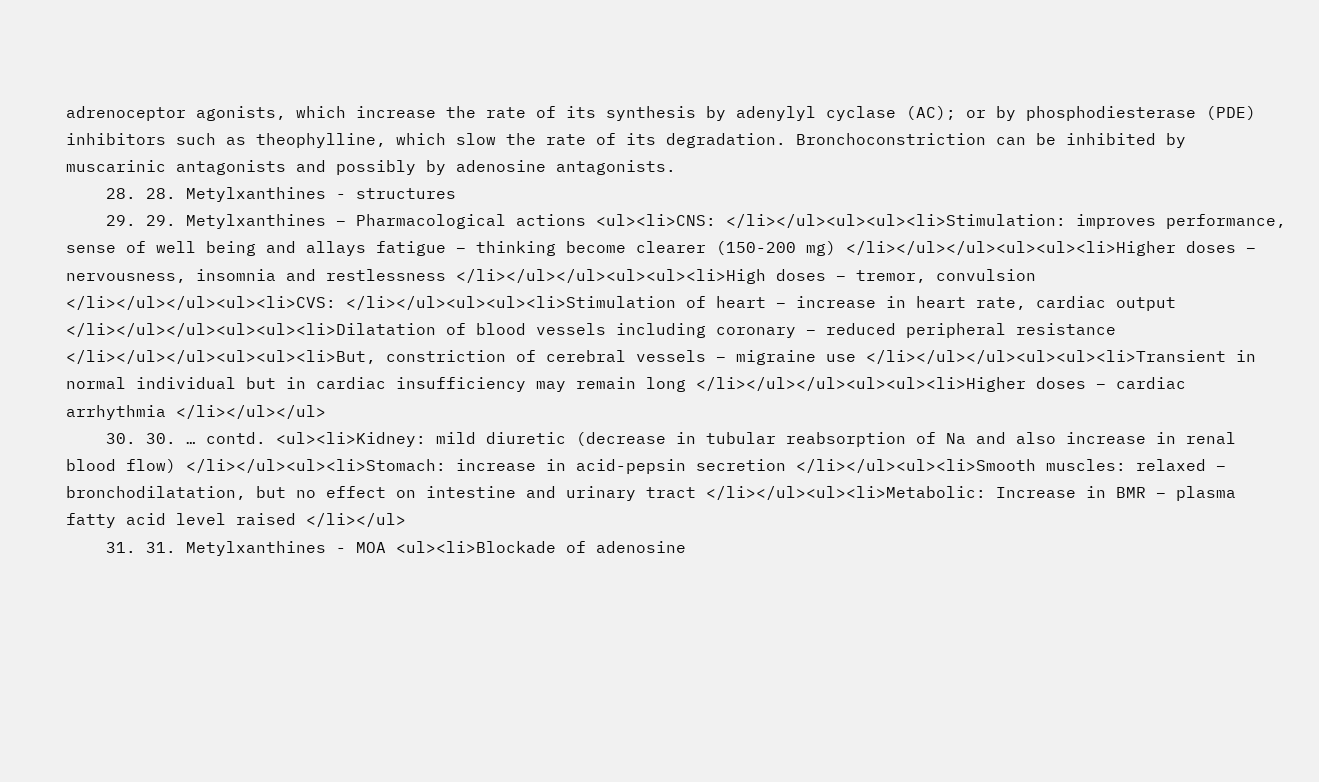adrenoceptor agonists, which increase the rate of its synthesis by adenylyl cyclase (AC); or by phosphodiesterase (PDE) inhibitors such as theophylline, which slow the rate of its degradation. Bronchoconstriction can be inhibited by muscarinic antagonists and possibly by adenosine antagonists.
    28. 28. Metylxanthines - structures
    29. 29. Metylxanthines – Pharmacological actions <ul><li>CNS: </li></ul><ul><ul><li>Stimulation: improves performance, sense of well being and allays fatigue – thinking become clearer (150-200 mg) </li></ul></ul><ul><ul><li>Higher doses – nervousness, insomnia and restlessness </li></ul></ul><ul><ul><li>High doses – tremor, convulsion </li></ul></ul><ul><li>CVS: </li></ul><ul><ul><li>Stimulation of heart – increase in heart rate, cardiac output </li></ul></ul><ul><ul><li>Dilatation of blood vessels including coronary – reduced peripheral resistance </li></ul></ul><ul><ul><li>But, constriction of cerebral vessels – migraine use </li></ul></ul><ul><ul><li>Transient in normal individual but in cardiac insufficiency may remain long </li></ul></ul><ul><ul><li>Higher doses – cardiac arrhythmia </li></ul></ul>
    30. 30. … contd. <ul><li>Kidney: mild diuretic (decrease in tubular reabsorption of Na and also increase in renal blood flow) </li></ul><ul><li>Stomach: increase in acid-pepsin secretion </li></ul><ul><li>Smooth muscles: relaxed – bronchodilatation, but no effect on intestine and urinary tract </li></ul><ul><li>Metabolic: Increase in BMR – plasma fatty acid level raised </li></ul>
    31. 31. Metylxanthines - MOA <ul><li>Blockade of adenosine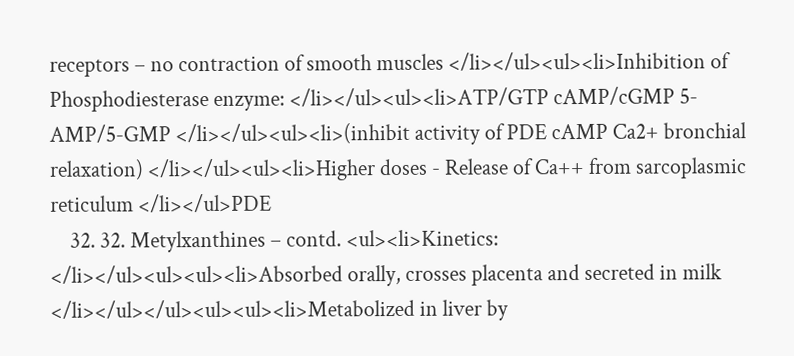receptors – no contraction of smooth muscles </li></ul><ul><li>Inhibition of Phosphodiesterase enzyme: </li></ul><ul><li>ATP/GTP cAMP/cGMP 5-AMP/5-GMP </li></ul><ul><li>(inhibit activity of PDE cAMP Ca2+ bronchial relaxation) </li></ul><ul><li>Higher doses - Release of Ca++ from sarcoplasmic reticulum </li></ul>PDE
    32. 32. Metylxanthines – contd. <ul><li>Kinetics: </li></ul><ul><ul><li>Absorbed orally, crosses placenta and secreted in milk </li></ul></ul><ul><ul><li>Metabolized in liver by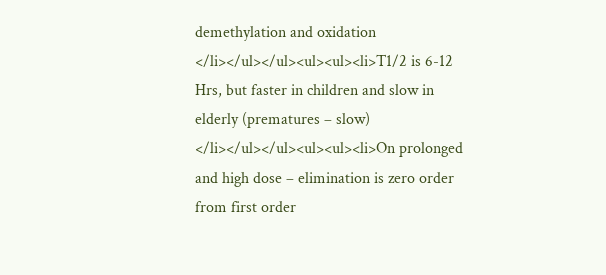demethylation and oxidation </li></ul></ul><ul><ul><li>T1/2 is 6-12 Hrs, but faster in children and slow in elderly (prematures – slow) </li></ul></ul><ul><ul><li>On prolonged and high dose – elimination is zero order from first order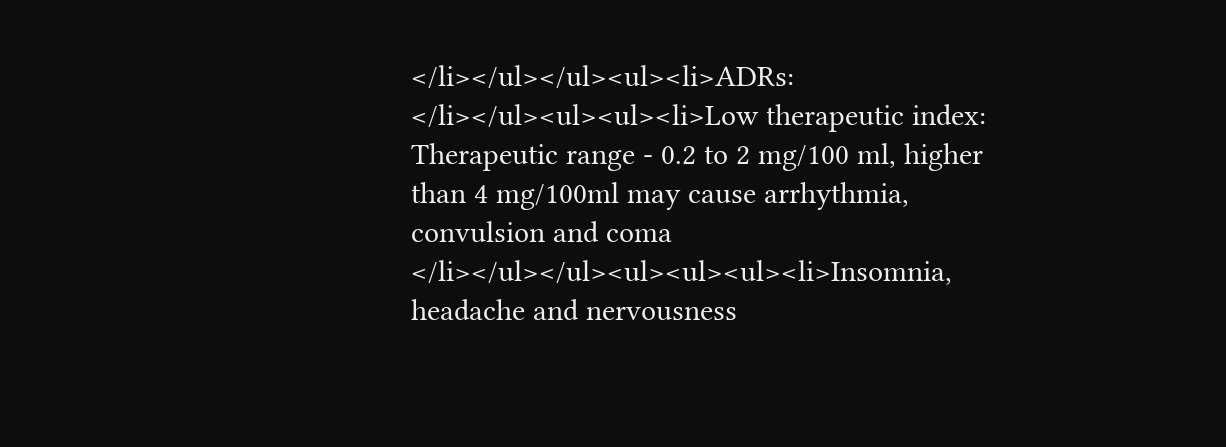</li></ul></ul><ul><li>ADRs: </li></ul><ul><ul><li>Low therapeutic index: Therapeutic range - 0.2 to 2 mg/100 ml, higher than 4 mg/100ml may cause arrhythmia, convulsion and coma </li></ul></ul><ul><ul><ul><li>Insomnia, headache and nervousness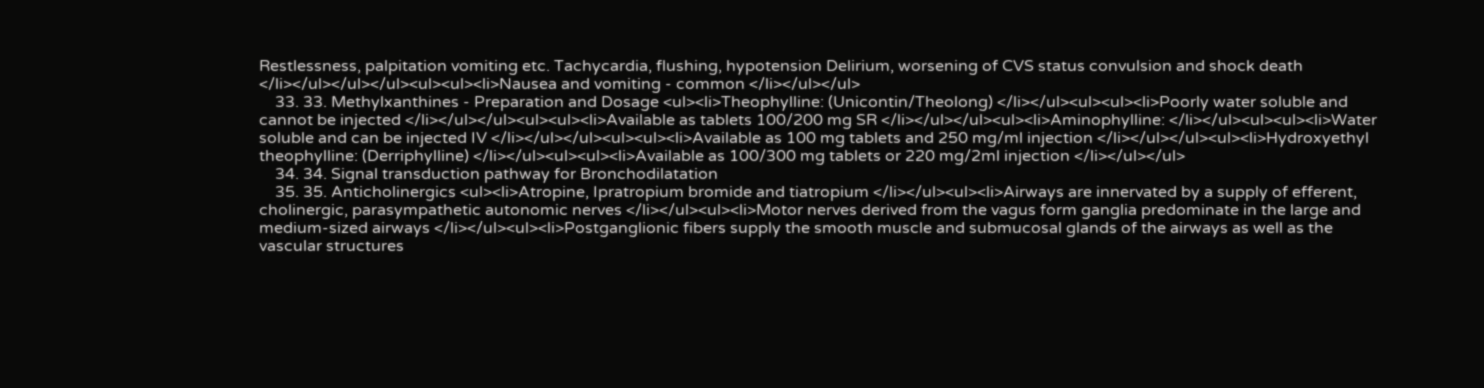Restlessness, palpitation vomiting etc. Tachycardia, flushing, hypotension Delirium, worsening of CVS status convulsion and shock death </li></ul></ul></ul><ul><ul><li>Nausea and vomiting - common </li></ul></ul>
    33. 33. Methylxanthines - Preparation and Dosage <ul><li>Theophylline: (Unicontin/Theolong) </li></ul><ul><ul><li>Poorly water soluble and cannot be injected </li></ul></ul><ul><ul><li>Available as tablets 100/200 mg SR </li></ul></ul><ul><li>Aminophylline: </li></ul><ul><ul><li>Water soluble and can be injected IV </li></ul></ul><ul><ul><li>Available as 100 mg tablets and 250 mg/ml injection </li></ul></ul><ul><li>Hydroxyethyl theophylline: (Derriphylline) </li></ul><ul><ul><li>Available as 100/300 mg tablets or 220 mg/2ml injection </li></ul></ul>
    34. 34. Signal transduction pathway for Bronchodilatation
    35. 35. Anticholinergics <ul><li>Atropine, Ipratropium bromide and tiatropium </li></ul><ul><li>Airways are innervated by a supply of efferent, cholinergic, parasympathetic autonomic nerves </li></ul><ul><li>Motor nerves derived from the vagus form ganglia predominate in the large and medium-sized airways </li></ul><ul><li>Postganglionic fibers supply the smooth muscle and submucosal glands of the airways as well as the vascular structures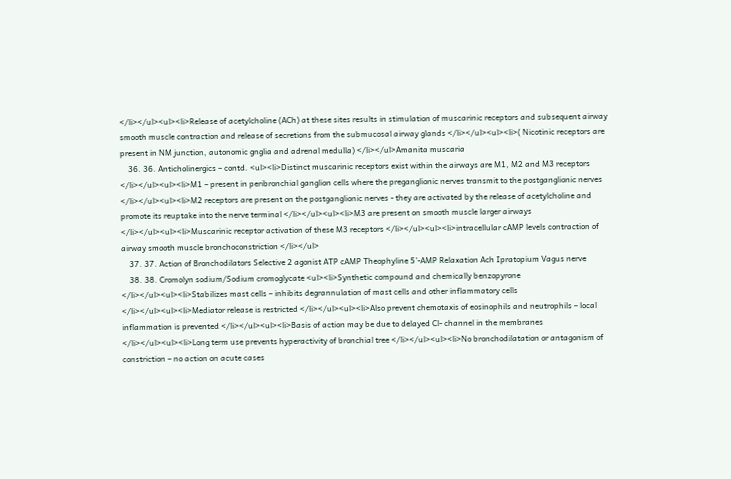</li></ul><ul><li>Release of acetylcholine (ACh) at these sites results in stimulation of muscarinic receptors and subsequent airway smooth muscle contraction and release of secretions from the submucosal airway glands </li></ul><ul><li>( Nicotinic receptors are present in NM junction, autonomic gnglia and adrenal medulla) </li></ul>Amanita muscaria
    36. 36. Anticholinergics – contd. <ul><li>Distinct muscarinic receptors exist within the airways are M1, M2 and M3 receptors </li></ul><ul><li>M1 – present in peribronchial ganglion cells where the preganglionic nerves transmit to the postganglionic nerves </li></ul><ul><li>M2 receptors are present on the postganglionic nerves - they are activated by the release of acetylcholine and promote its reuptake into the nerve terminal </li></ul><ul><li>M3 are present on smooth muscle larger airways </li></ul><ul><li>Muscarinic receptor activation of these M3 receptors </li></ul><ul><li>intracellular cAMP levels contraction of airway smooth muscle bronchoconstriction </li></ul>
    37. 37. Action of Bronchodilators Selective 2 agonist ATP cAMP Theophyline 5’-AMP Relaxation Ach Ipratopium Vagus nerve
    38. 38. Cromolyn sodium/Sodium cromoglycate <ul><li>Synthetic compound and chemically benzopyrone </li></ul><ul><li>Stabilizes mast cells – inhibits degrannulation of mast cells and other inflammatory cells </li></ul><ul><li>Mediator release is restricted </li></ul><ul><li>Also prevent chemotaxis of eosinophils and neutrophils – local inflammation is prevented </li></ul><ul><li>Basis of action may be due to delayed Cl- channel in the membranes </li></ul><ul><li>Long term use prevents hyperactivity of bronchial tree </li></ul><ul><li>No bronchodilatation or antagonism of constriction – no action on acute cases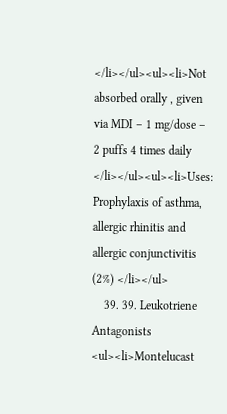</li></ul><ul><li>Not absorbed orally , given via MDI – 1 mg/dose – 2 puffs 4 times daily </li></ul><ul><li>Uses: Prophylaxis of asthma, allergic rhinitis and allergic conjunctivitis (2%) </li></ul>
    39. 39. Leukotriene Antagonists <ul><li>Montelucast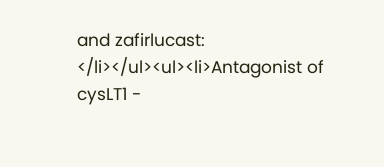and zafirlucast: </li></ul><ul><li>Antagonist of cysLT1 -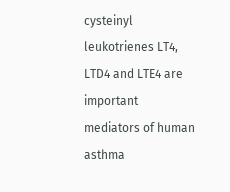cysteinyl leukotrienes LT4, LTD4 and LTE4 are important mediators of human asthma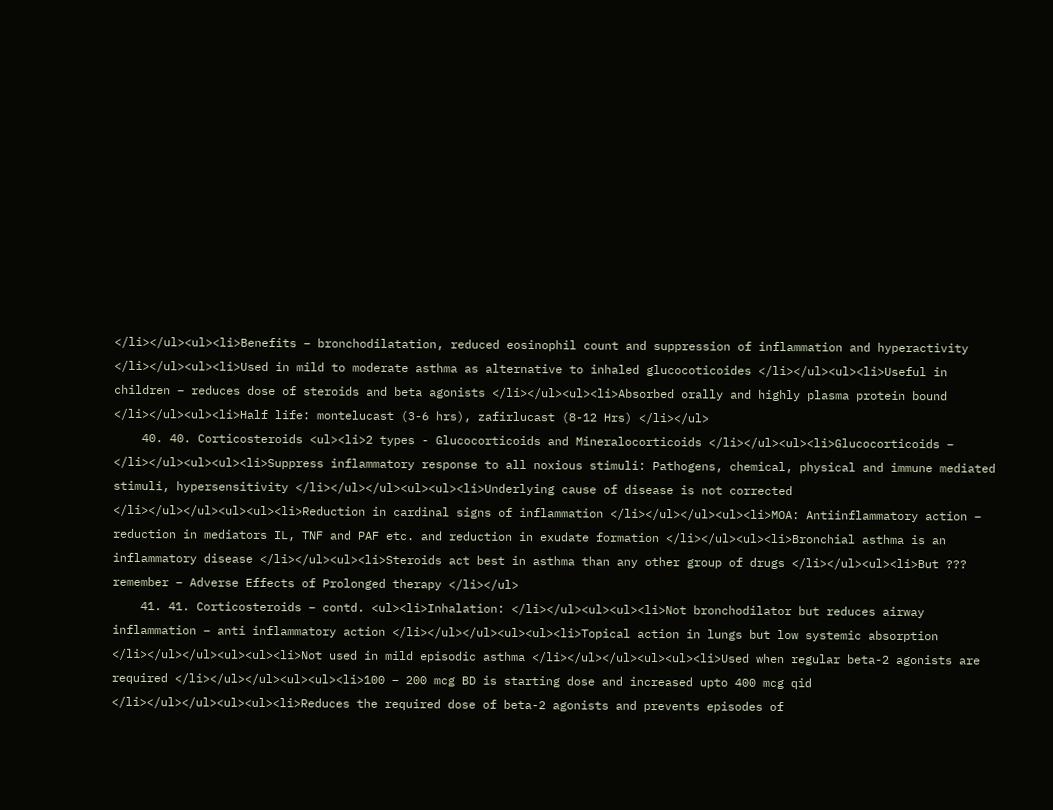</li></ul><ul><li>Benefits – bronchodilatation, reduced eosinophil count and suppression of inflammation and hyperactivity </li></ul><ul><li>Used in mild to moderate asthma as alternative to inhaled glucocoticoides </li></ul><ul><li>Useful in children – reduces dose of steroids and beta agonists </li></ul><ul><li>Absorbed orally and highly plasma protein bound </li></ul><ul><li>Half life: montelucast (3-6 hrs), zafirlucast (8-12 Hrs) </li></ul>
    40. 40. Corticosteroids <ul><li>2 types - Glucocorticoids and Mineralocorticoids </li></ul><ul><li>Glucocorticoids – </li></ul><ul><ul><li>Suppress inflammatory response to all noxious stimuli: Pathogens, chemical, physical and immune mediated stimuli, hypersensitivity </li></ul></ul><ul><ul><li>Underlying cause of disease is not corrected </li></ul></ul><ul><ul><li>Reduction in cardinal signs of inflammation </li></ul></ul><ul><li>MOA: Antiinflammatory action – reduction in mediators IL, TNF and PAF etc. and reduction in exudate formation </li></ul><ul><li>Bronchial asthma is an inflammatory disease </li></ul><ul><li>Steroids act best in asthma than any other group of drugs </li></ul><ul><li>But ??? remember – Adverse Effects of Prolonged therapy </li></ul>
    41. 41. Corticosteroids – contd. <ul><li>Inhalation: </li></ul><ul><ul><li>Not bronchodilator but reduces airway inflammation – anti inflammatory action </li></ul></ul><ul><ul><li>Topical action in lungs but low systemic absorption </li></ul></ul><ul><ul><li>Not used in mild episodic asthma </li></ul></ul><ul><ul><li>Used when regular beta-2 agonists are required </li></ul></ul><ul><ul><li>100 – 200 mcg BD is starting dose and increased upto 400 mcg qid </li></ul></ul><ul><ul><li>Reduces the required dose of beta-2 agonists and prevents episodes of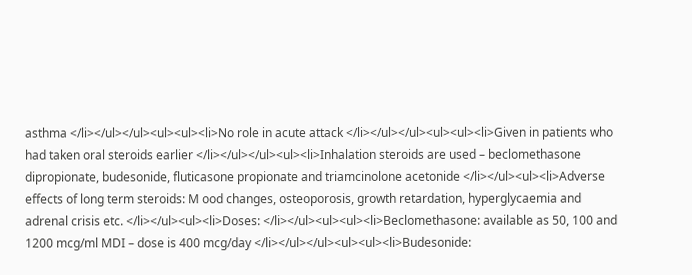asthma </li></ul></ul><ul><ul><li>No role in acute attack </li></ul></ul><ul><ul><li>Given in patients who had taken oral steroids earlier </li></ul></ul><ul><li>Inhalation steroids are used – beclomethasone dipropionate, budesonide, fluticasone propionate and triamcinolone acetonide </li></ul><ul><li>Adverse effects of long term steroids: M ood changes, osteoporosis, growth retardation, hyperglycaemia and adrenal crisis etc. </li></ul><ul><li>Doses: </li></ul><ul><ul><li>Beclomethasone: available as 50, 100 and 1200 mcg/ml MDI – dose is 400 mcg/day </li></ul></ul><ul><ul><li>Budesonide: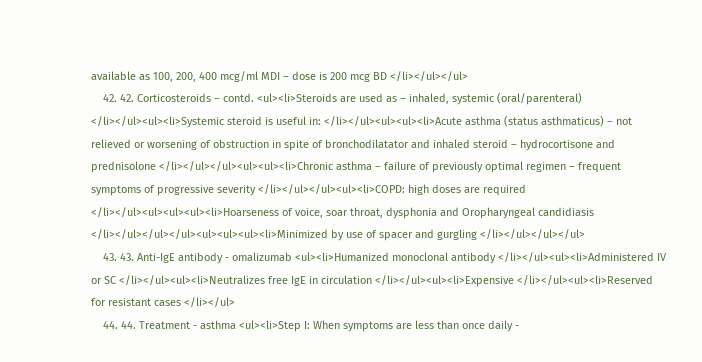available as 100, 200, 400 mcg/ml MDI – dose is 200 mcg BD </li></ul></ul>
    42. 42. Corticosteroids – contd. <ul><li>Steroids are used as – inhaled, systemic (oral/parenteral) </li></ul><ul><li>Systemic steroid is useful in: </li></ul><ul><ul><li>Acute asthma (status asthmaticus) – not relieved or worsening of obstruction in spite of bronchodilatator and inhaled steroid – hydrocortisone and prednisolone </li></ul></ul><ul><ul><li>Chronic asthma – failure of previously optimal regimen – frequent symptoms of progressive severity </li></ul></ul><ul><li>COPD: high doses are required </li></ul><ul><ul><ul><li>Hoarseness of voice, soar throat, dysphonia and Oropharyngeal candidiasis </li></ul></ul></ul><ul><ul><ul><li>Minimized by use of spacer and gurgling </li></ul></ul></ul>
    43. 43. Anti-IgE antibody - omalizumab <ul><li>Humanized monoclonal antibody </li></ul><ul><li>Administered IV or SC </li></ul><ul><li>Neutralizes free IgE in circulation </li></ul><ul><li>Expensive </li></ul><ul><li>Reserved for resistant cases </li></ul>
    44. 44. Treatment - asthma <ul><li>Step I: When symptoms are less than once daily -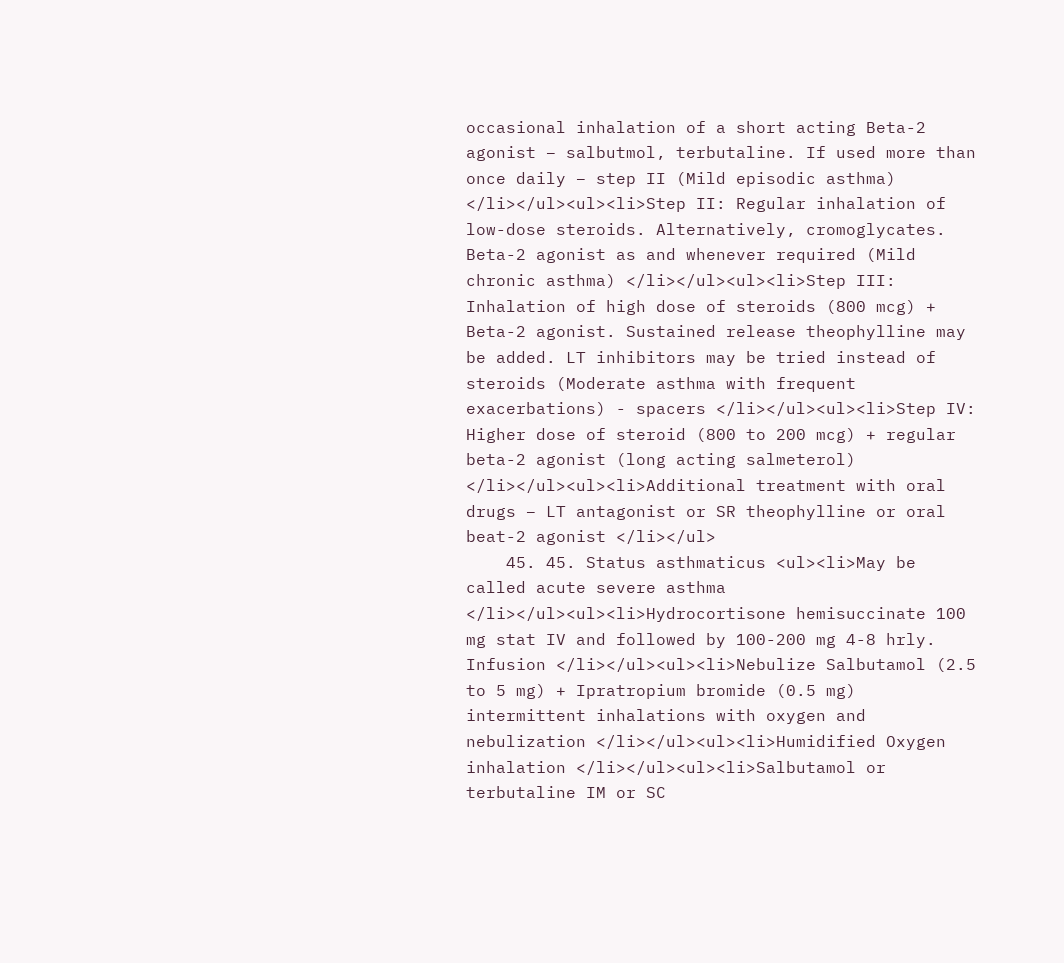occasional inhalation of a short acting Beta-2 agonist – salbutmol, terbutaline. If used more than once daily – step II (Mild episodic asthma) </li></ul><ul><li>Step II: Regular inhalation of low-dose steroids. Alternatively, cromoglycates. Beta-2 agonist as and whenever required (Mild chronic asthma) </li></ul><ul><li>Step III: Inhalation of high dose of steroids (800 mcg) + Beta-2 agonist. Sustained release theophylline may be added. LT inhibitors may be tried instead of steroids (Moderate asthma with frequent exacerbations) - spacers </li></ul><ul><li>Step IV: Higher dose of steroid (800 to 200 mcg) + regular beta-2 agonist (long acting salmeterol) </li></ul><ul><li>Additional treatment with oral drugs – LT antagonist or SR theophylline or oral beat-2 agonist </li></ul>
    45. 45. Status asthmaticus <ul><li>May be called acute severe asthma </li></ul><ul><li>Hydrocortisone hemisuccinate 100 mg stat IV and followed by 100-200 mg 4-8 hrly. Infusion </li></ul><ul><li>Nebulize Salbutamol (2.5 to 5 mg) + Ipratropium bromide (0.5 mg) intermittent inhalations with oxygen and nebulization </li></ul><ul><li>Humidified Oxygen inhalation </li></ul><ul><li>Salbutamol or terbutaline IM or SC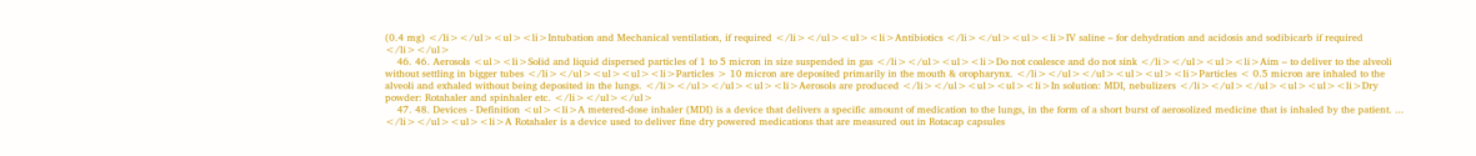(0.4 mg) </li></ul><ul><li>Intubation and Mechanical ventilation, if required </li></ul><ul><li>Antibiotics </li></ul><ul><li>IV saline – for dehydration and acidosis and sodibicarb if required </li></ul>
    46. 46. Aerosols <ul><li>Solid and liquid dispersed particles of 1 to 5 micron in size suspended in gas </li></ul><ul><li>Do not coalesce and do not sink </li></ul><ul><li>Aim – to deliver to the alveoli without settling in bigger tubes </li></ul><ul><ul><li>Particles > 10 micron are deposited primarily in the mouth & oropharynx. </li></ul></ul><ul><ul><li>Particles < 0.5 micron are inhaled to the alveoli and exhaled without being deposited in the lungs. </li></ul></ul><ul><li>Aerosols are produced </li></ul><ul><ul><li>In solution: MDI, nebulizers </li></ul></ul><ul><ul><li>Dry powder: Rotahaler and spinhaler etc. </li></ul></ul>
    47. 48. Devices - Definition <ul><li>A metered-dose inhaler (MDI) is a device that delivers a specific amount of medication to the lungs, in the form of a short burst of aerosolized medicine that is inhaled by the patient. ... </li></ul><ul><li>A Rotahaler is a device used to deliver fine dry powered medications that are measured out in Rotacap capsules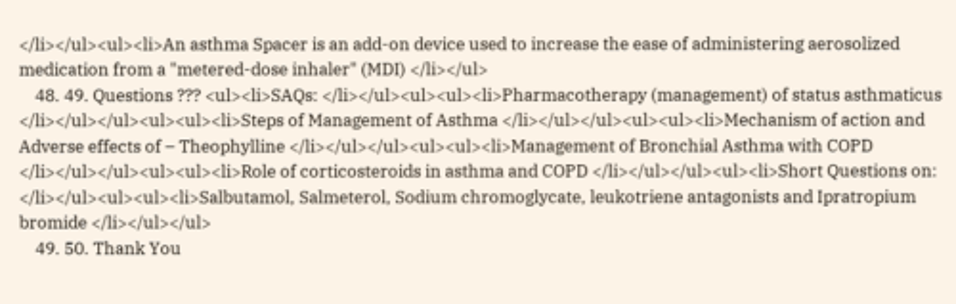</li></ul><ul><li>An asthma Spacer is an add-on device used to increase the ease of administering aerosolized medication from a "metered-dose inhaler" (MDI) </li></ul>
    48. 49. Questions ??? <ul><li>SAQs: </li></ul><ul><ul><li>Pharmacotherapy (management) of status asthmaticus </li></ul></ul><ul><ul><li>Steps of Management of Asthma </li></ul></ul><ul><ul><li>Mechanism of action and Adverse effects of – Theophylline </li></ul></ul><ul><ul><li>Management of Bronchial Asthma with COPD </li></ul></ul><ul><ul><li>Role of corticosteroids in asthma and COPD </li></ul></ul><ul><li>Short Questions on: </li></ul><ul><ul><li>Salbutamol, Salmeterol, Sodium chromoglycate, leukotriene antagonists and Ipratropium bromide </li></ul></ul>
    49. 50. Thank You